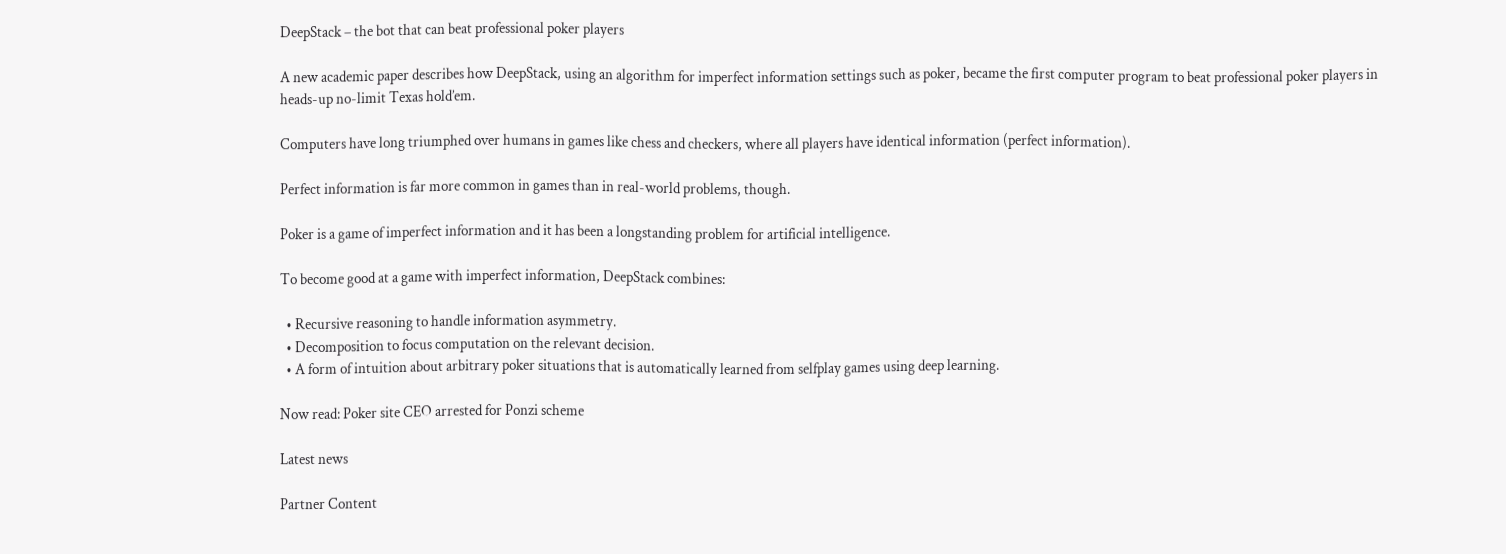DeepStack – the bot that can beat professional poker players

A new academic paper describes how DeepStack, using an algorithm for imperfect information settings such as poker, became the first computer program to beat professional poker players in heads-up no-limit Texas hold’em.

Computers have long triumphed over humans in games like chess and checkers, where all players have identical information (perfect information).

Perfect information is far more common in games than in real-world problems, though.

Poker is a game of imperfect information and it has been a longstanding problem for artificial intelligence.

To become good at a game with imperfect information, DeepStack combines:

  • Recursive reasoning to handle information asymmetry.
  • Decomposition to focus computation on the relevant decision.
  • A form of intuition about arbitrary poker situations that is automatically learned from selfplay games using deep learning.

Now read: Poker site CEO arrested for Ponzi scheme

Latest news

Partner Content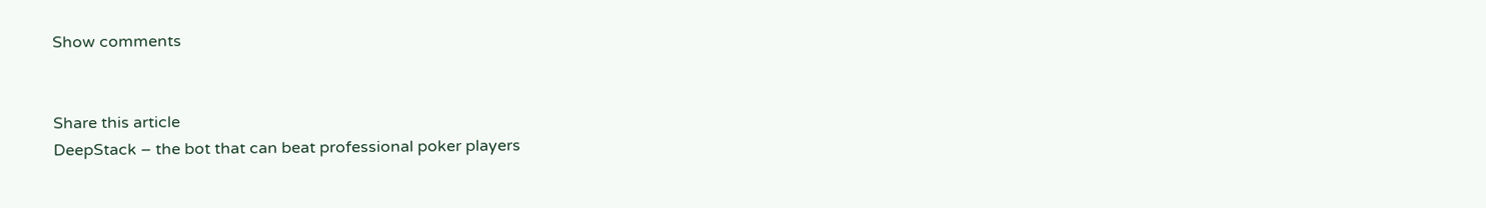Show comments


Share this article
DeepStack – the bot that can beat professional poker players